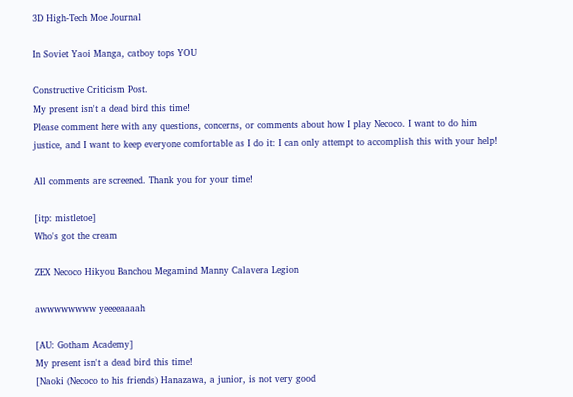3D High-Tech Moe Journal

In Soviet Yaoi Manga, catboy tops YOU

Constructive Criticism Post.
My present isn't a dead bird this time!
Please comment here with any questions, concerns, or comments about how I play Necoco. I want to do him justice, and I want to keep everyone comfortable as I do it: I can only attempt to accomplish this with your help!

All comments are screened. Thank you for your time!

[itp: mistletoe]
Who's got the cream

ZEX Necoco Hikyou Banchou Megamind Manny Calavera Legion

awwwwwwww yeeeeaaaah

[AU: Gotham Academy]
My present isn't a dead bird this time!
[Naoki (Necoco to his friends) Hanazawa, a junior, is not very good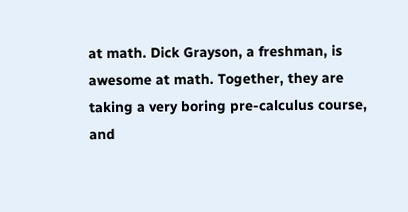at math. Dick Grayson, a freshman, is awesome at math. Together, they are taking a very boring pre-calculus course, and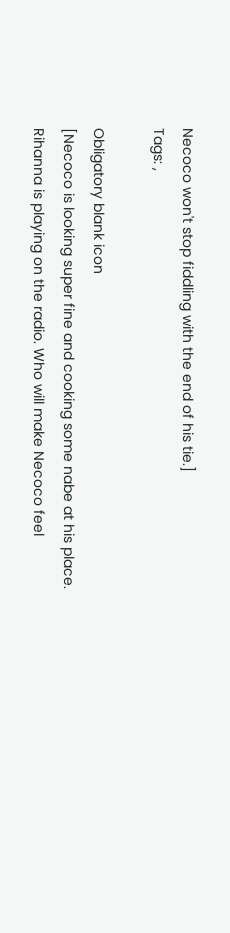Necoco won't stop fiddling with the end of his tie.]
Tags: ,

Obligatory blank icon
[Necoco is looking super fine and cooking some nabe at his place. Rihanna is playing on the radio. Who will make Necoco feel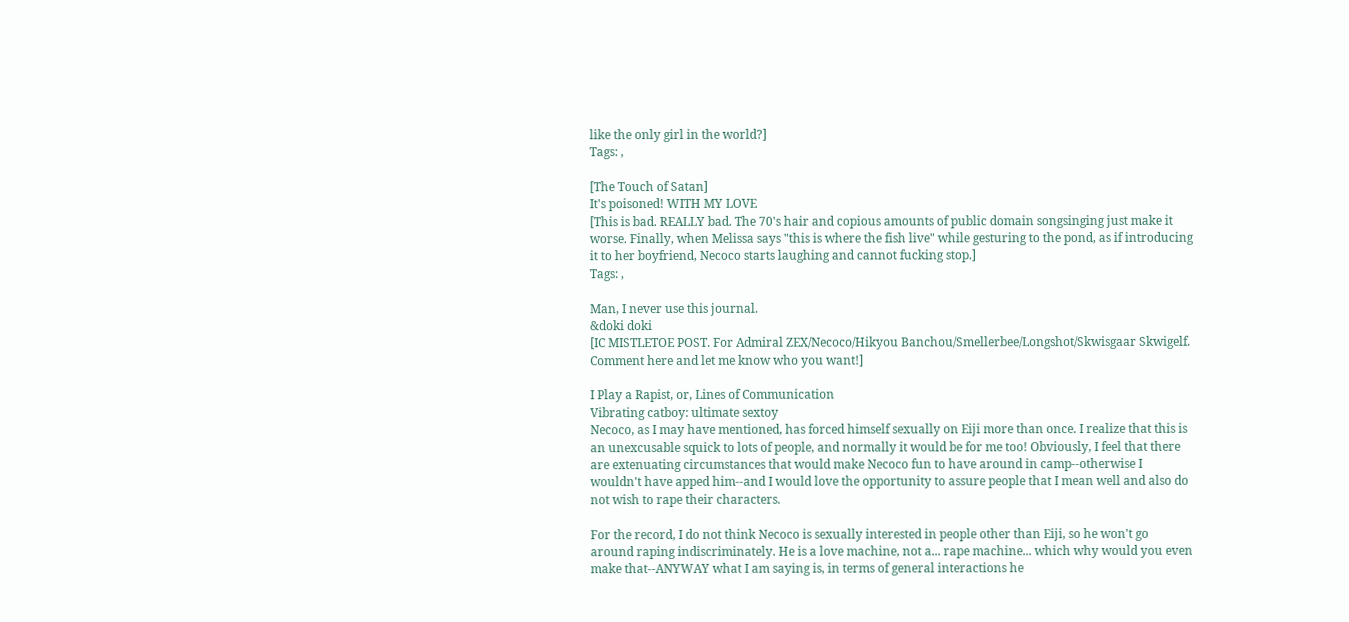like the only girl in the world?]
Tags: ,

[The Touch of Satan]
It's poisoned! WITH MY LOVE
[This is bad. REALLY bad. The 70's hair and copious amounts of public domain songsinging just make it worse. Finally, when Melissa says "this is where the fish live" while gesturing to the pond, as if introducing it to her boyfriend, Necoco starts laughing and cannot fucking stop.]
Tags: ,

Man, I never use this journal.
&doki doki
[IC MISTLETOE POST. For Admiral ZEX/Necoco/Hikyou Banchou/Smellerbee/Longshot/Skwisgaar Skwigelf. Comment here and let me know who you want!]

I Play a Rapist, or, Lines of Communication
Vibrating catboy: ultimate sextoy
Necoco, as I may have mentioned, has forced himself sexually on Eiji more than once. I realize that this is an unexcusable squick to lots of people, and normally it would be for me too! Obviously, I feel that there are extenuating circumstances that would make Necoco fun to have around in camp--otherwise I wouldn't have apped him--and I would love the opportunity to assure people that I mean well and also do not wish to rape their characters.

For the record, I do not think Necoco is sexually interested in people other than Eiji, so he won't go around raping indiscriminately. He is a love machine, not a... rape machine... which why would you even make that--ANYWAY what I am saying is, in terms of general interactions he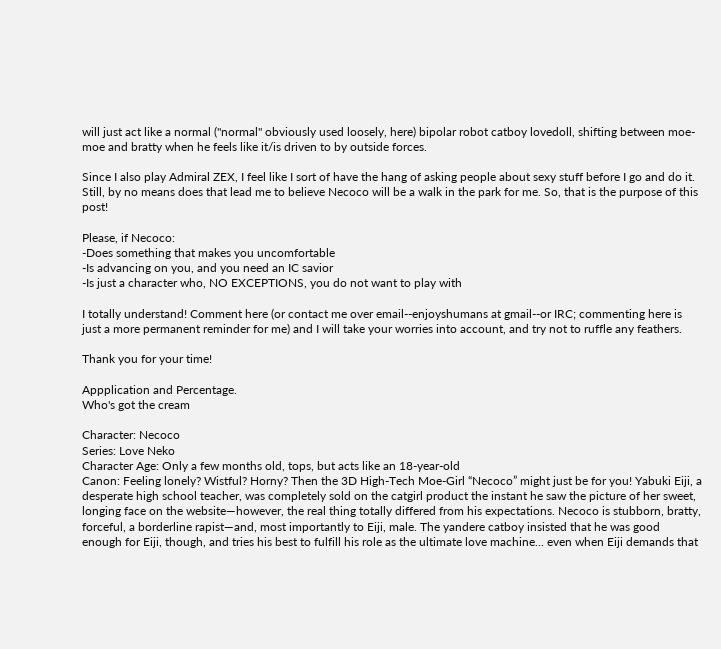will just act like a normal ("normal" obviously used loosely, here) bipolar robot catboy lovedoll, shifting between moe-moe and bratty when he feels like it/is driven to by outside forces.

Since I also play Admiral ZEX, I feel like I sort of have the hang of asking people about sexy stuff before I go and do it. Still, by no means does that lead me to believe Necoco will be a walk in the park for me. So, that is the purpose of this post!

Please, if Necoco:
-Does something that makes you uncomfortable
-Is advancing on you, and you need an IC savior
-Is just a character who, NO EXCEPTIONS, you do not want to play with

I totally understand! Comment here (or contact me over email--enjoyshumans at gmail--or IRC; commenting here is just a more permanent reminder for me) and I will take your worries into account, and try not to ruffle any feathers.

Thank you for your time!

Appplication and Percentage.
Who's got the cream

Character: Necoco
Series: Love Neko
Character Age: Only a few months old, tops, but acts like an 18-year-old
Canon: Feeling lonely? Wistful? Horny? Then the 3D High-Tech Moe-Girl “Necoco” might just be for you! Yabuki Eiji, a desperate high school teacher, was completely sold on the catgirl product the instant he saw the picture of her sweet, longing face on the website—however, the real thing totally differed from his expectations. Necoco is stubborn, bratty, forceful, a borderline rapist—and, most importantly to Eiji, male. The yandere catboy insisted that he was good enough for Eiji, though, and tries his best to fulfill his role as the ultimate love machine... even when Eiji demands that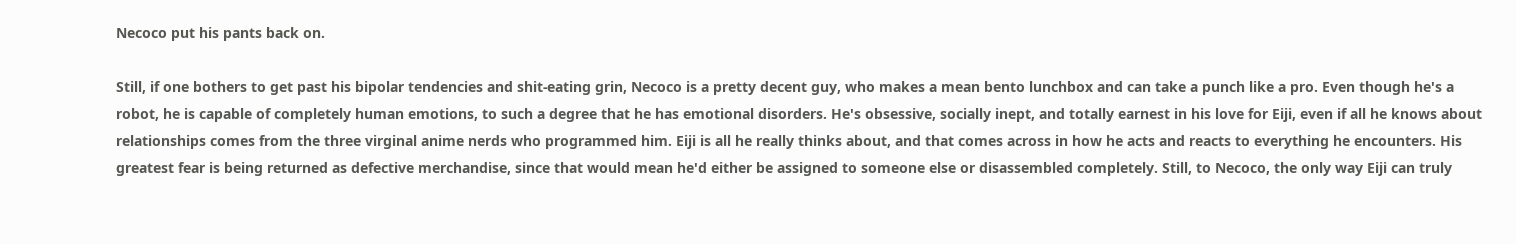Necoco put his pants back on.

Still, if one bothers to get past his bipolar tendencies and shit-eating grin, Necoco is a pretty decent guy, who makes a mean bento lunchbox and can take a punch like a pro. Even though he's a robot, he is capable of completely human emotions, to such a degree that he has emotional disorders. He's obsessive, socially inept, and totally earnest in his love for Eiji, even if all he knows about relationships comes from the three virginal anime nerds who programmed him. Eiji is all he really thinks about, and that comes across in how he acts and reacts to everything he encounters. His greatest fear is being returned as defective merchandise, since that would mean he'd either be assigned to someone else or disassembled completely. Still, to Necoco, the only way Eiji can truly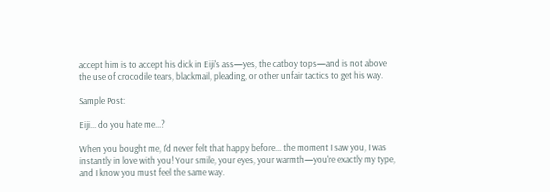accept him is to accept his dick in Eiji's ass—yes, the catboy tops—and is not above the use of crocodile tears, blackmail, pleading, or other unfair tactics to get his way.

Sample Post:

Eiji... do you hate me...?

When you bought me, I'd never felt that happy before... the moment I saw you, I was instantly in love with you! Your smile, your eyes, your warmth—you're exactly my type, and I know you must feel the same way.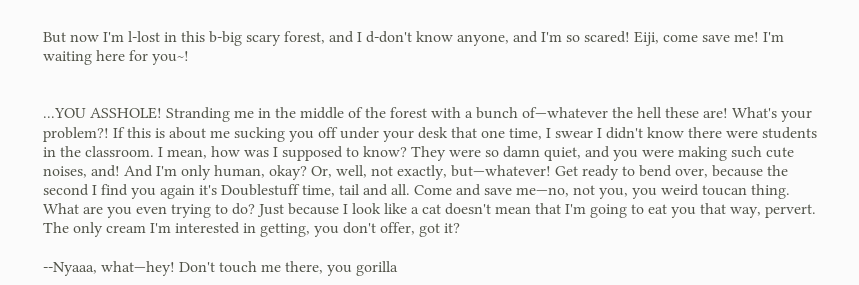But now I'm l-lost in this b-big scary forest, and I d-don't know anyone, and I'm so scared! Eiji, come save me! I'm waiting here for you~!


...YOU ASSHOLE! Stranding me in the middle of the forest with a bunch of—whatever the hell these are! What's your problem?! If this is about me sucking you off under your desk that one time, I swear I didn't know there were students in the classroom. I mean, how was I supposed to know? They were so damn quiet, and you were making such cute noises, and! And I'm only human, okay? Or, well, not exactly, but—whatever! Get ready to bend over, because the second I find you again it's Doublestuff time, tail and all. Come and save me—no, not you, you weird toucan thing. What are you even trying to do? Just because I look like a cat doesn't mean that I'm going to eat you that way, pervert. The only cream I'm interested in getting, you don't offer, got it?

--Nyaaa, what—hey! Don't touch me there, you gorilla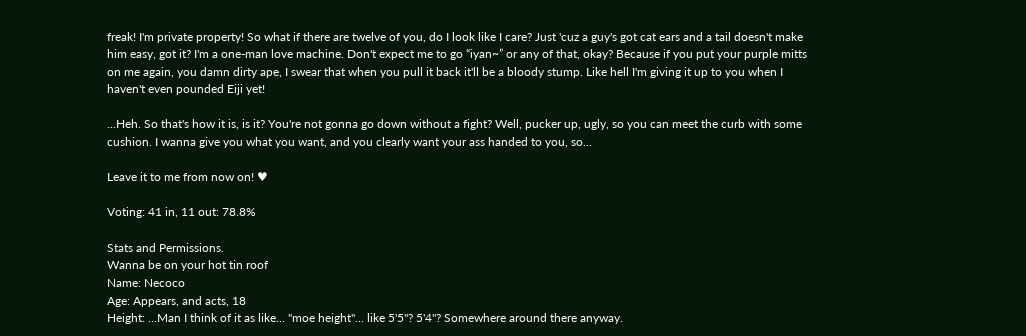freak! I'm private property! So what if there are twelve of you, do I look like I care? Just 'cuz a guy's got cat ears and a tail doesn't make him easy, got it? I'm a one-man love machine. Don't expect me to go “iyan~” or any of that, okay? Because if you put your purple mitts on me again, you damn dirty ape, I swear that when you pull it back it'll be a bloody stump. Like hell I'm giving it up to you when I haven't even pounded Eiji yet!

...Heh. So that's how it is, is it? You're not gonna go down without a fight? Well, pucker up, ugly, so you can meet the curb with some cushion. I wanna give you what you want, and you clearly want your ass handed to you, so...

Leave it to me from now on! ♥

Voting: 41 in, 11 out: 78.8%

Stats and Permissions.
Wanna be on your hot tin roof
Name: Necoco
Age: Appears, and acts, 18
Height: ...Man I think of it as like... "moe height"... like 5'5"? 5'4"? Somewhere around there anyway.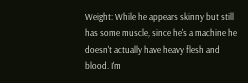Weight: While he appears skinny but still has some muscle, since he's a machine he doesn't actually have heavy flesh and blood. I'm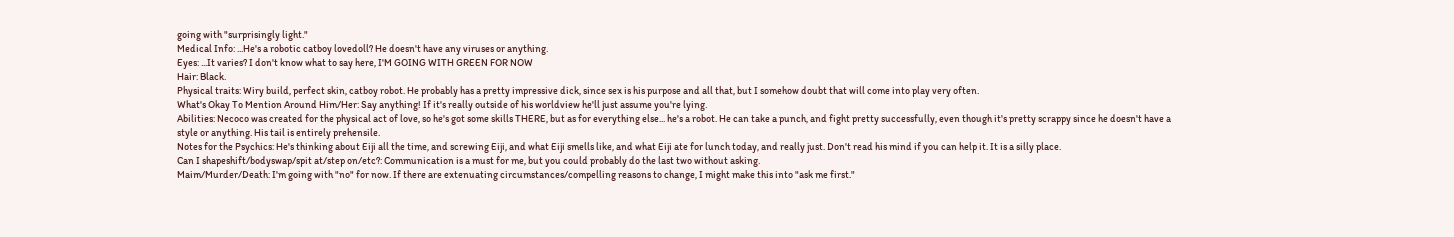going with "surprisingly light."
Medical Info: ...He's a robotic catboy lovedoll? He doesn't have any viruses or anything.
Eyes: ...It varies? I don't know what to say here, I'M GOING WITH GREEN FOR NOW
Hair: Black.
Physical traits: Wiry build, perfect skin, catboy robot. He probably has a pretty impressive dick, since sex is his purpose and all that, but I somehow doubt that will come into play very often.
What's Okay To Mention Around Him/Her: Say anything! If it's really outside of his worldview he'll just assume you're lying.
Abilities: Necoco was created for the physical act of love, so he's got some skills THERE, but as for everything else... he's a robot. He can take a punch, and fight pretty successfully, even though it's pretty scrappy since he doesn't have a style or anything. His tail is entirely prehensile.
Notes for the Psychics: He's thinking about Eiji all the time, and screwing Eiji, and what Eiji smells like, and what Eiji ate for lunch today, and really just. Don't read his mind if you can help it. It is a silly place.
Can I shapeshift/bodyswap/spit at/step on/etc?: Communication is a must for me, but you could probably do the last two without asking.
Maim/Murder/Death: I'm going with "no" for now. If there are extenuating circumstances/compelling reasons to change, I might make this into "ask me first."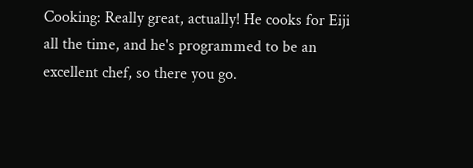Cooking: Really great, actually! He cooks for Eiji all the time, and he's programmed to be an excellent chef, so there you go.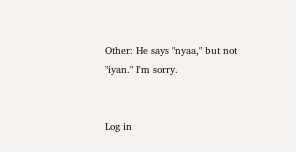Other: He says "nyaa," but not "iyan." I'm sorry.


Log in